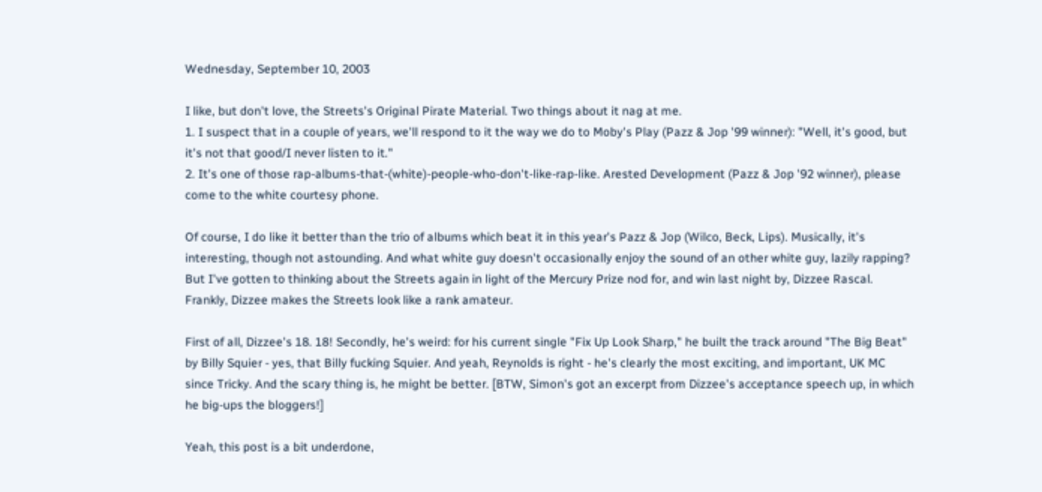Wednesday, September 10, 2003

I like, but don't love, the Streets's Original Pirate Material. Two things about it nag at me.
1. I suspect that in a couple of years, we'll respond to it the way we do to Moby's Play (Pazz & Jop '99 winner): "Well, it's good, but it's not that good/I never listen to it."
2. It's one of those rap-albums-that-(white)-people-who-don't-like-rap-like. Arested Development (Pazz & Jop '92 winner), please come to the white courtesy phone.

Of course, I do like it better than the trio of albums which beat it in this year's Pazz & Jop (Wilco, Beck, Lips). Musically, it's interesting, though not astounding. And what white guy doesn't occasionally enjoy the sound of an other white guy, lazily rapping? But I've gotten to thinking about the Streets again in light of the Mercury Prize nod for, and win last night by, Dizzee Rascal. Frankly, Dizzee makes the Streets look like a rank amateur.

First of all, Dizzee's 18. 18! Secondly, he's weird: for his current single "Fix Up Look Sharp," he built the track around "The Big Beat" by Billy Squier - yes, that Billy fucking Squier. And yeah, Reynolds is right - he's clearly the most exciting, and important, UK MC since Tricky. And the scary thing is, he might be better. [BTW, Simon's got an excerpt from Dizzee's acceptance speech up, in which he big-ups the bloggers!]

Yeah, this post is a bit underdone,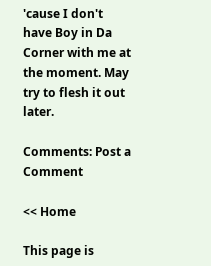'cause I don't have Boy in Da Corner with me at the moment. May try to flesh it out later.

Comments: Post a Comment

<< Home

This page is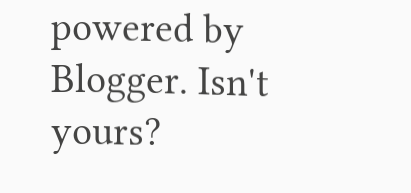powered by Blogger. Isn't yours?